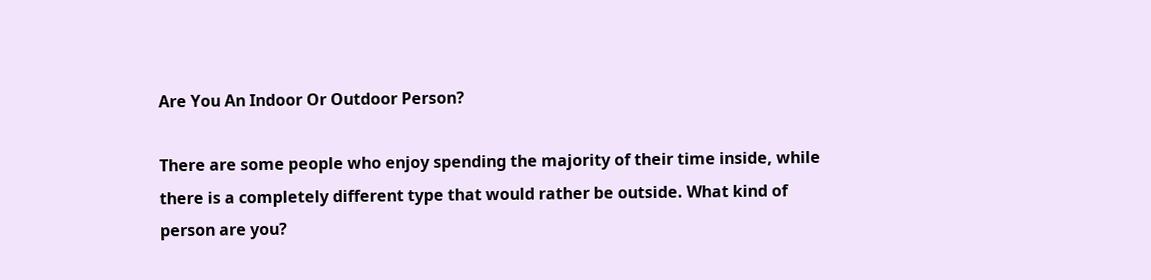Are You An Indoor Or Outdoor Person?

There are some people who enjoy spending the majority of their time inside, while there is a completely different type that would rather be outside. What kind of person are you?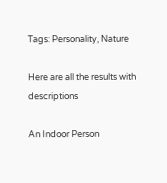Tags: Personality, Nature

Here are all the results with descriptions

An Indoor Person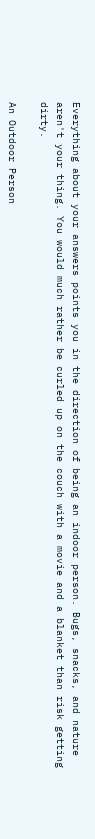Everything about your answers points you in the direction of being an indoor person. Bugs, snacks, and nature aren't your thing. You would much rather be curled up on the couch with a movie and a blanket than risk getting dirty.

An Outdoor Person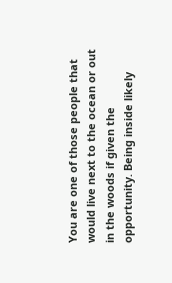You are one of those people that would live next to the ocean or out in the woods if given the opportunity. Being inside likely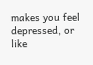makes you feel depressed, or like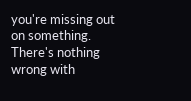you're missing out on something. There's nothing wrong with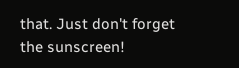that. Just don't forget the sunscreen!